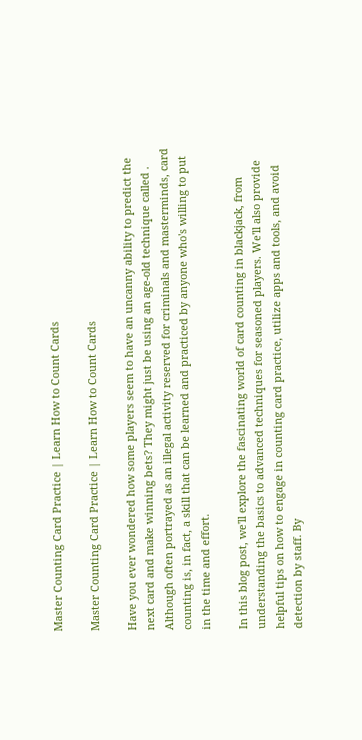Master Counting Card Practice | Learn How to Count Cards

Master Counting Card Practice | Learn How to Count Cards

Have you ever wondered how some players seem to have an uncanny ability to predict the next card and make winning bets? They might just be using an age-old technique called . Although often portrayed as an illegal activity reserved for criminals and masterminds, card counting is, in fact, a skill that can be learned and practiced by anyone who's willing to put in the time and effort.

In this blog post, we'll explore the fascinating world of card counting in blackjack, from understanding the basics to advanced techniques for seasoned players. We'll also provide helpful tips on how to engage in counting card practice, utilize apps and tools, and avoid detection by staff. By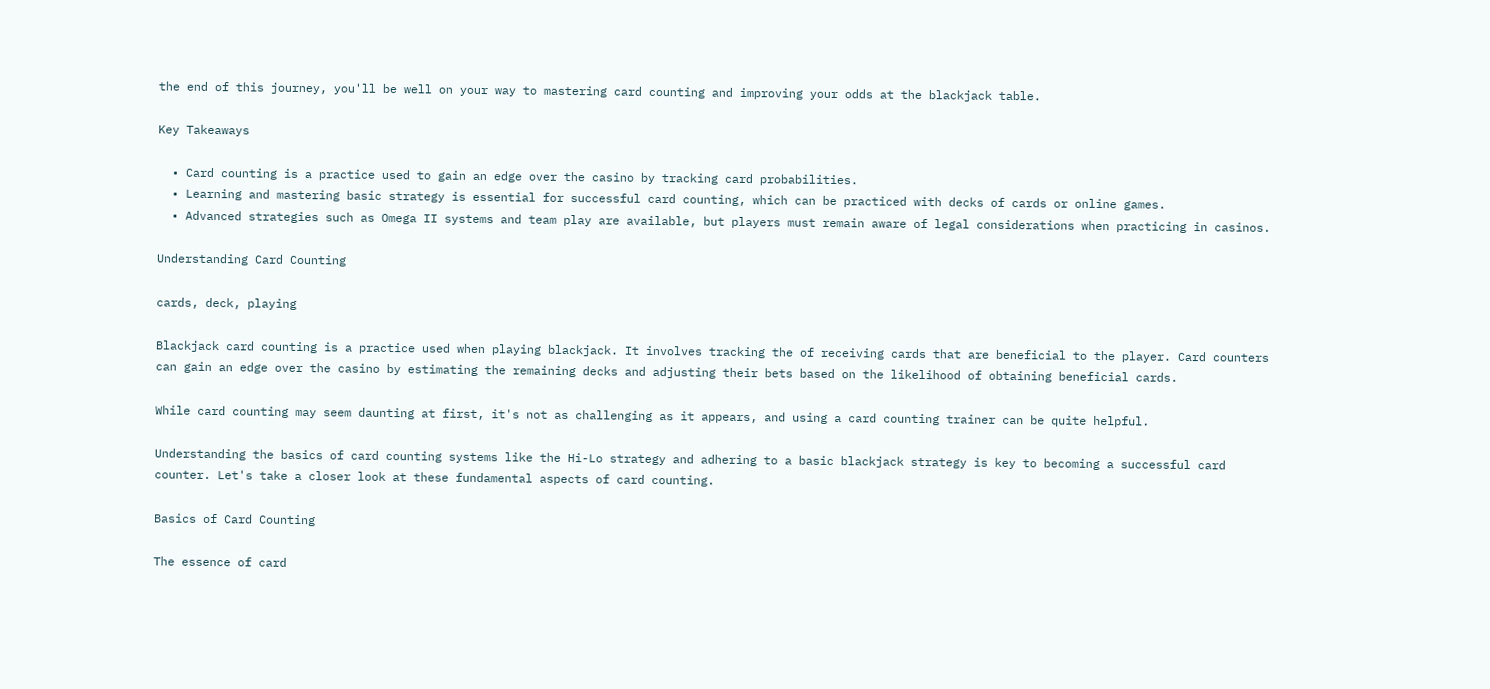the end of this journey, you'll be well on your way to mastering card counting and improving your odds at the blackjack table.

Key Takeaways

  • Card counting is a practice used to gain an edge over the casino by tracking card probabilities.
  • Learning and mastering basic strategy is essential for successful card counting, which can be practiced with decks of cards or online games.
  • Advanced strategies such as Omega II systems and team play are available, but players must remain aware of legal considerations when practicing in casinos.

Understanding Card Counting

cards, deck, playing

Blackjack card counting is a practice used when playing blackjack. It involves tracking the of receiving cards that are beneficial to the player. Card counters can gain an edge over the casino by estimating the remaining decks and adjusting their bets based on the likelihood of obtaining beneficial cards.

While card counting may seem daunting at first, it's not as challenging as it appears, and using a card counting trainer can be quite helpful.

Understanding the basics of card counting systems like the Hi-Lo strategy and adhering to a basic blackjack strategy is key to becoming a successful card counter. Let's take a closer look at these fundamental aspects of card counting.

Basics of Card Counting

The essence of card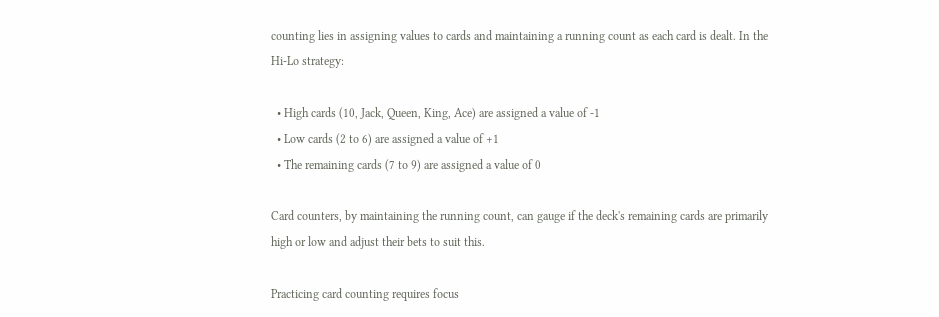counting lies in assigning values to cards and maintaining a running count as each card is dealt. In the Hi-Lo strategy:

  • High cards (10, Jack, Queen, King, Ace) are assigned a value of -1
  • Low cards (2 to 6) are assigned a value of +1
  • The remaining cards (7 to 9) are assigned a value of 0

Card counters, by maintaining the running count, can gauge if the deck's remaining cards are primarily high or low and adjust their bets to suit this.

Practicing card counting requires focus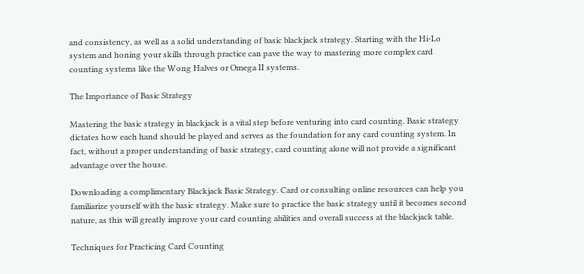and consistency, as well as a solid understanding of basic blackjack strategy. Starting with the Hi-Lo system and honing your skills through practice can pave the way to mastering more complex card counting systems like the Wong Halves or Omega II systems.

The Importance of Basic Strategy

Mastering the basic strategy in blackjack is a vital step before venturing into card counting. Basic strategy dictates how each hand should be played and serves as the foundation for any card counting system. In fact, without a proper understanding of basic strategy, card counting alone will not provide a significant advantage over the house.

Downloading a complimentary Blackjack Basic Strategy. Card or consulting online resources can help you familiarize yourself with the basic strategy. Make sure to practice the basic strategy until it becomes second nature, as this will greatly improve your card counting abilities and overall success at the blackjack table.

Techniques for Practicing Card Counting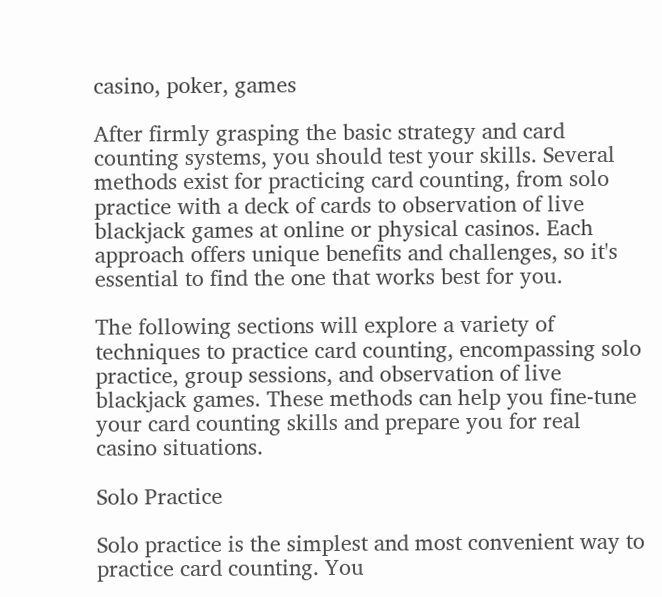casino, poker, games

After firmly grasping the basic strategy and card counting systems, you should test your skills. Several methods exist for practicing card counting, from solo practice with a deck of cards to observation of live blackjack games at online or physical casinos. Each approach offers unique benefits and challenges, so it's essential to find the one that works best for you.

The following sections will explore a variety of techniques to practice card counting, encompassing solo practice, group sessions, and observation of live blackjack games. These methods can help you fine-tune your card counting skills and prepare you for real casino situations.

Solo Practice

Solo practice is the simplest and most convenient way to practice card counting. You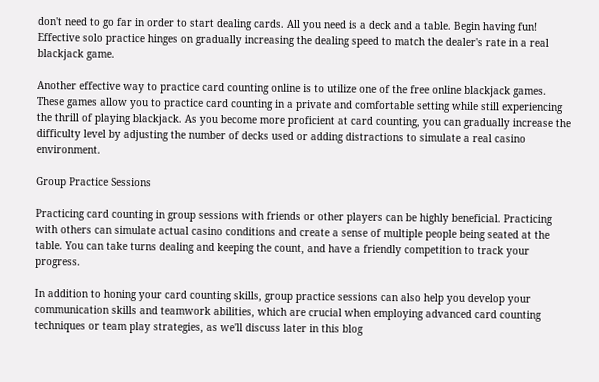don't need to go far in order to start dealing cards. All you need is a deck and a table. Begin having fun! Effective solo practice hinges on gradually increasing the dealing speed to match the dealer's rate in a real blackjack game.

Another effective way to practice card counting online is to utilize one of the free online blackjack games. These games allow you to practice card counting in a private and comfortable setting while still experiencing the thrill of playing blackjack. As you become more proficient at card counting, you can gradually increase the difficulty level by adjusting the number of decks used or adding distractions to simulate a real casino environment.

Group Practice Sessions

Practicing card counting in group sessions with friends or other players can be highly beneficial. Practicing with others can simulate actual casino conditions and create a sense of multiple people being seated at the table. You can take turns dealing and keeping the count, and have a friendly competition to track your progress.

In addition to honing your card counting skills, group practice sessions can also help you develop your communication skills and teamwork abilities, which are crucial when employing advanced card counting techniques or team play strategies, as we'll discuss later in this blog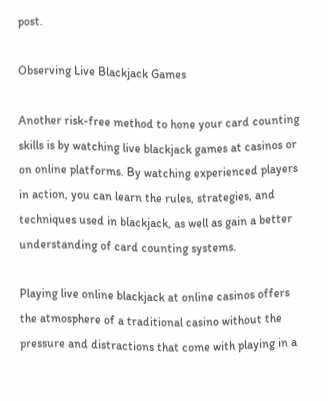post.

Observing Live Blackjack Games

Another risk-free method to hone your card counting skills is by watching live blackjack games at casinos or on online platforms. By watching experienced players in action, you can learn the rules, strategies, and techniques used in blackjack, as well as gain a better understanding of card counting systems.

Playing live online blackjack at online casinos offers the atmosphere of a traditional casino without the pressure and distractions that come with playing in a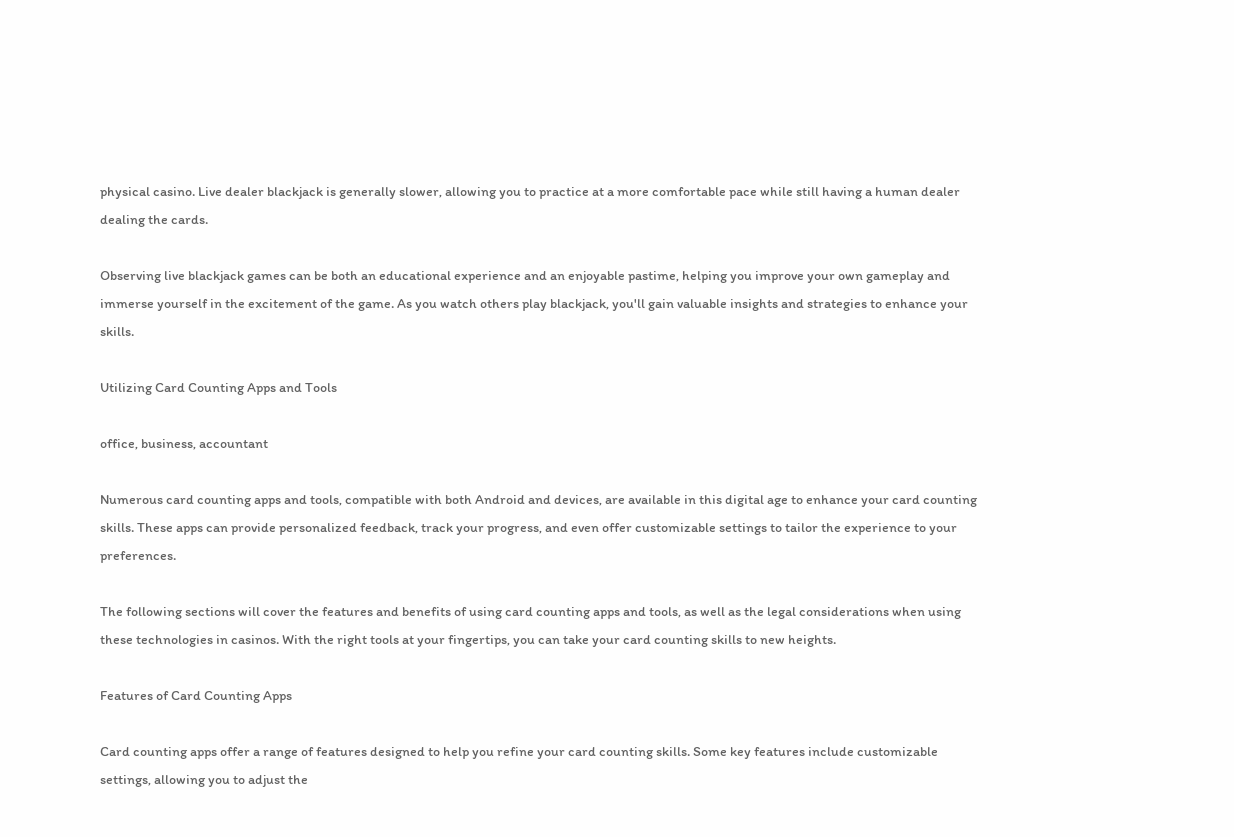physical casino. Live dealer blackjack is generally slower, allowing you to practice at a more comfortable pace while still having a human dealer dealing the cards.

Observing live blackjack games can be both an educational experience and an enjoyable pastime, helping you improve your own gameplay and immerse yourself in the excitement of the game. As you watch others play blackjack, you'll gain valuable insights and strategies to enhance your skills.

Utilizing Card Counting Apps and Tools

office, business, accountant

Numerous card counting apps and tools, compatible with both Android and devices, are available in this digital age to enhance your card counting skills. These apps can provide personalized feedback, track your progress, and even offer customizable settings to tailor the experience to your preferences.

The following sections will cover the features and benefits of using card counting apps and tools, as well as the legal considerations when using these technologies in casinos. With the right tools at your fingertips, you can take your card counting skills to new heights.

Features of Card Counting Apps

Card counting apps offer a range of features designed to help you refine your card counting skills. Some key features include customizable settings, allowing you to adjust the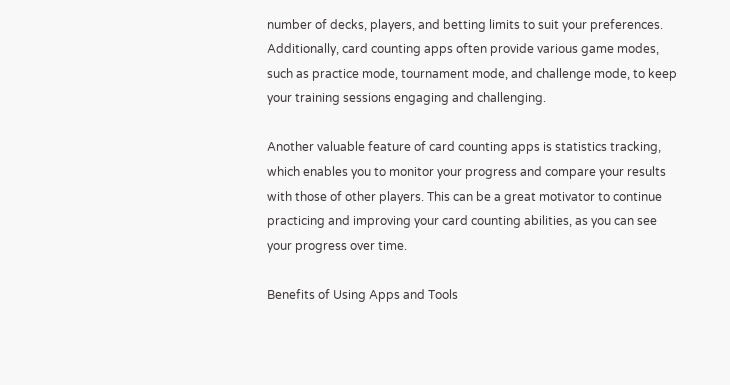number of decks, players, and betting limits to suit your preferences. Additionally, card counting apps often provide various game modes, such as practice mode, tournament mode, and challenge mode, to keep your training sessions engaging and challenging.

Another valuable feature of card counting apps is statistics tracking, which enables you to monitor your progress and compare your results with those of other players. This can be a great motivator to continue practicing and improving your card counting abilities, as you can see your progress over time.

Benefits of Using Apps and Tools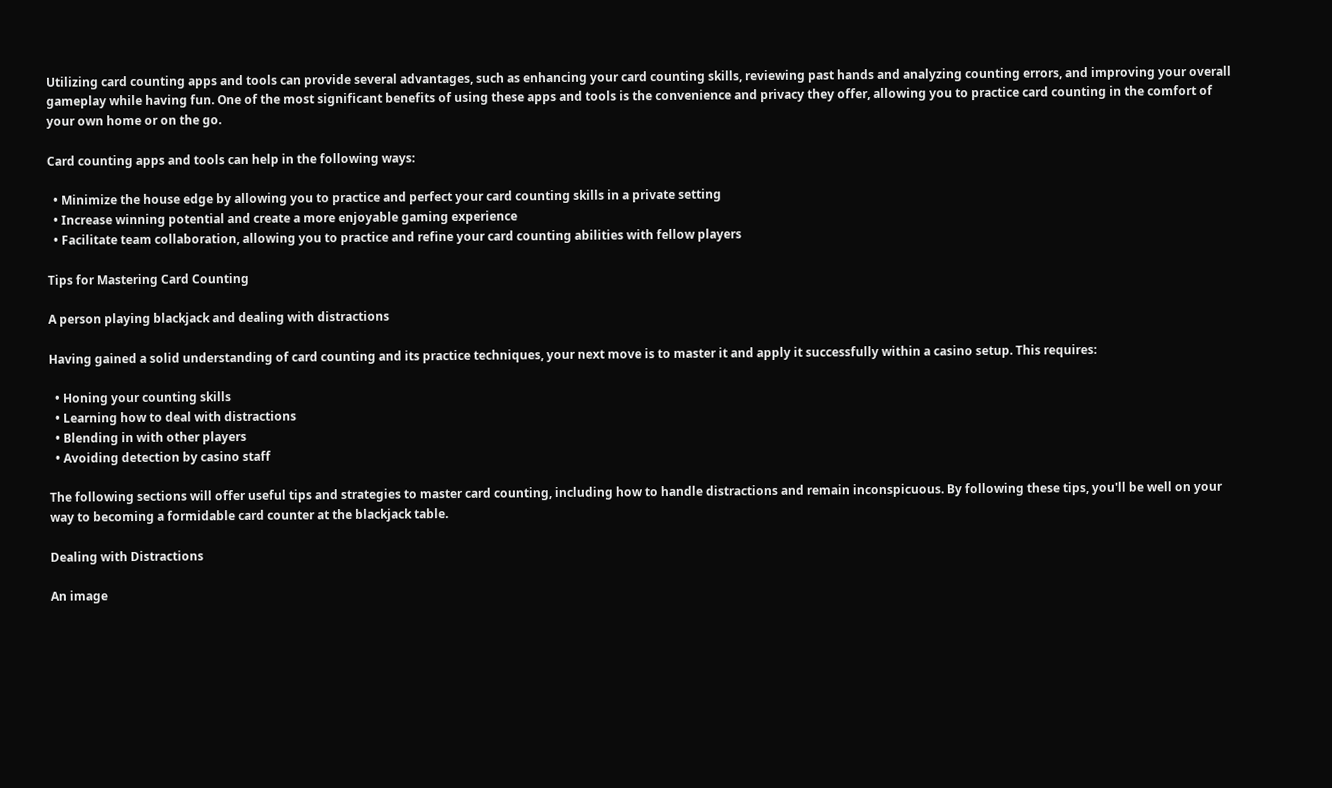Utilizing card counting apps and tools can provide several advantages, such as enhancing your card counting skills, reviewing past hands and analyzing counting errors, and improving your overall gameplay while having fun. One of the most significant benefits of using these apps and tools is the convenience and privacy they offer, allowing you to practice card counting in the comfort of your own home or on the go.

Card counting apps and tools can help in the following ways:

  • Minimize the house edge by allowing you to practice and perfect your card counting skills in a private setting
  • Increase winning potential and create a more enjoyable gaming experience
  • Facilitate team collaboration, allowing you to practice and refine your card counting abilities with fellow players

Tips for Mastering Card Counting

A person playing blackjack and dealing with distractions

Having gained a solid understanding of card counting and its practice techniques, your next move is to master it and apply it successfully within a casino setup. This requires:

  • Honing your counting skills
  • Learning how to deal with distractions
  • Blending in with other players
  • Avoiding detection by casino staff

The following sections will offer useful tips and strategies to master card counting, including how to handle distractions and remain inconspicuous. By following these tips, you'll be well on your way to becoming a formidable card counter at the blackjack table.

Dealing with Distractions

An image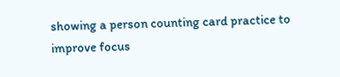showing a person counting card practice to improve focus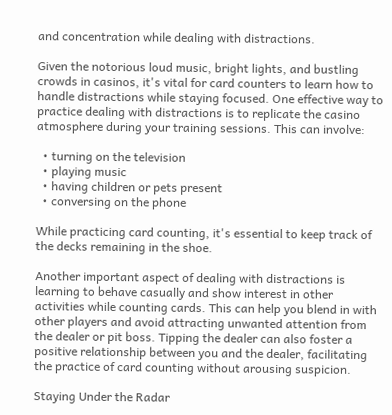and concentration while dealing with distractions.

Given the notorious loud music, bright lights, and bustling crowds in casinos, it's vital for card counters to learn how to handle distractions while staying focused. One effective way to practice dealing with distractions is to replicate the casino atmosphere during your training sessions. This can involve:

  • turning on the television
  • playing music
  • having children or pets present
  • conversing on the phone

While practicing card counting, it's essential to keep track of the decks remaining in the shoe.

Another important aspect of dealing with distractions is learning to behave casually and show interest in other activities while counting cards. This can help you blend in with other players and avoid attracting unwanted attention from the dealer or pit boss. Tipping the dealer can also foster a positive relationship between you and the dealer, facilitating the practice of card counting without arousing suspicion.

Staying Under the Radar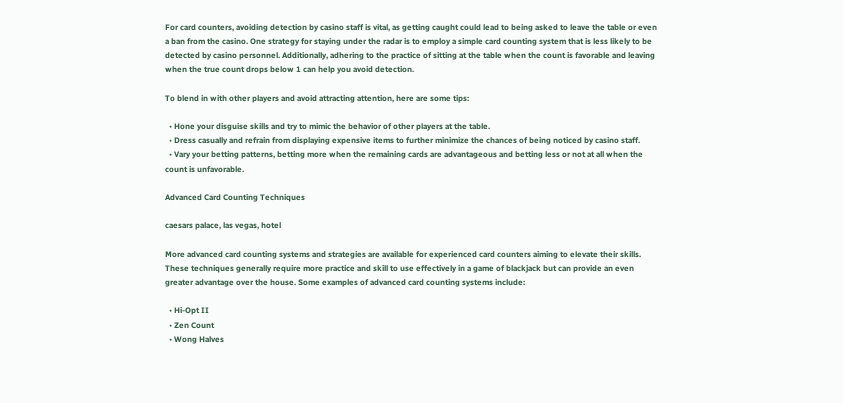For card counters, avoiding detection by casino staff is vital, as getting caught could lead to being asked to leave the table or even a ban from the casino. One strategy for staying under the radar is to employ a simple card counting system that is less likely to be detected by casino personnel. Additionally, adhering to the practice of sitting at the table when the count is favorable and leaving when the true count drops below 1 can help you avoid detection.

To blend in with other players and avoid attracting attention, here are some tips:

  • Hone your disguise skills and try to mimic the behavior of other players at the table.
  • Dress casually and refrain from displaying expensive items to further minimize the chances of being noticed by casino staff.
  • Vary your betting patterns, betting more when the remaining cards are advantageous and betting less or not at all when the count is unfavorable.

Advanced Card Counting Techniques

caesars palace, las vegas, hotel

More advanced card counting systems and strategies are available for experienced card counters aiming to elevate their skills. These techniques generally require more practice and skill to use effectively in a game of blackjack but can provide an even greater advantage over the house. Some examples of advanced card counting systems include:

  • Hi-Opt II
  • Zen Count
  • Wong Halves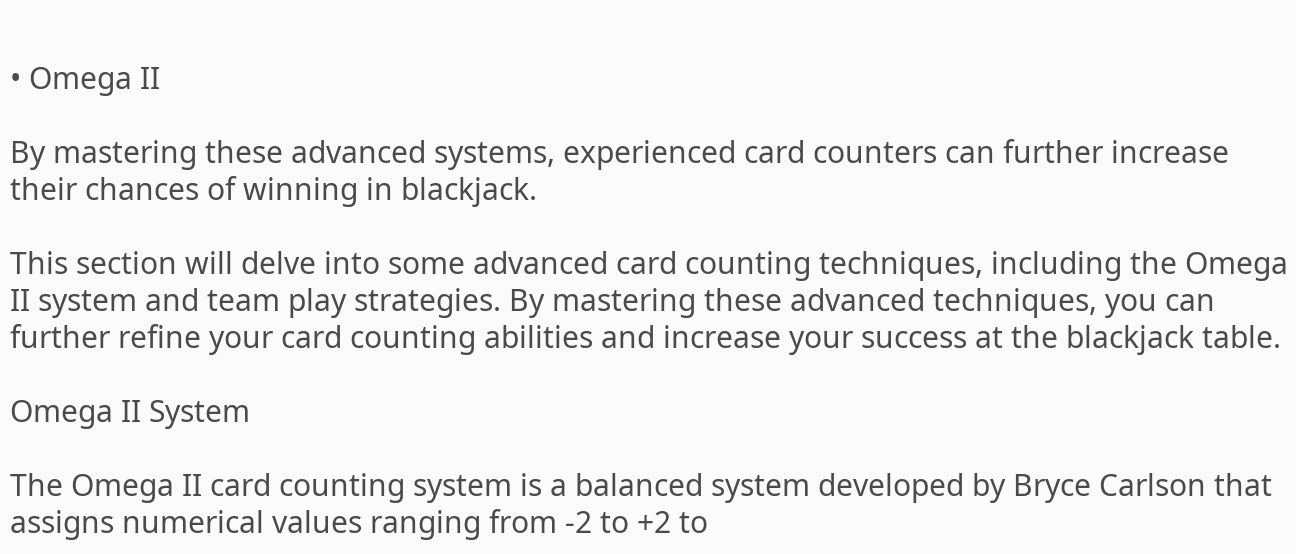• Omega II

By mastering these advanced systems, experienced card counters can further increase their chances of winning in blackjack.

This section will delve into some advanced card counting techniques, including the Omega II system and team play strategies. By mastering these advanced techniques, you can further refine your card counting abilities and increase your success at the blackjack table.

Omega II System

The Omega II card counting system is a balanced system developed by Bryce Carlson that assigns numerical values ranging from -2 to +2 to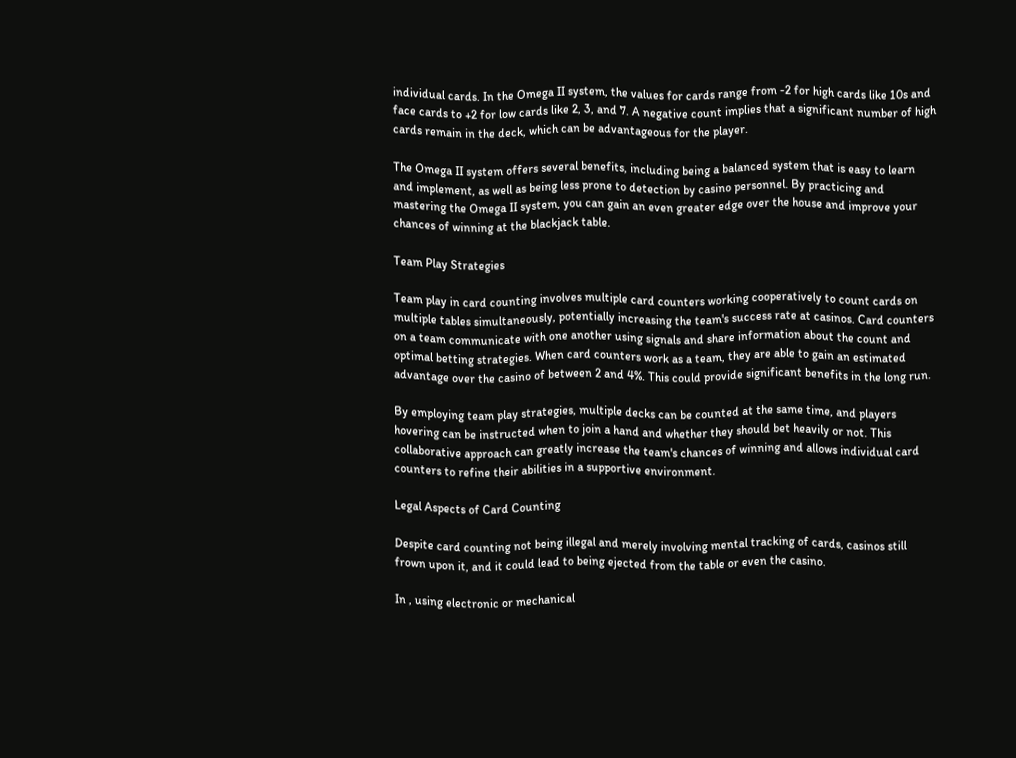individual cards. In the Omega II system, the values for cards range from -2 for high cards like 10s and face cards to +2 for low cards like 2, 3, and 7. A negative count implies that a significant number of high cards remain in the deck, which can be advantageous for the player.

The Omega II system offers several benefits, including being a balanced system that is easy to learn and implement, as well as being less prone to detection by casino personnel. By practicing and mastering the Omega II system, you can gain an even greater edge over the house and improve your chances of winning at the blackjack table.

Team Play Strategies

Team play in card counting involves multiple card counters working cooperatively to count cards on multiple tables simultaneously, potentially increasing the team's success rate at casinos. Card counters on a team communicate with one another using signals and share information about the count and optimal betting strategies. When card counters work as a team, they are able to gain an estimated advantage over the casino of between 2 and 4%. This could provide significant benefits in the long run.

By employing team play strategies, multiple decks can be counted at the same time, and players hovering can be instructed when to join a hand and whether they should bet heavily or not. This collaborative approach can greatly increase the team's chances of winning and allows individual card counters to refine their abilities in a supportive environment.

Legal Aspects of Card Counting

Despite card counting not being illegal and merely involving mental tracking of cards, casinos still frown upon it, and it could lead to being ejected from the table or even the casino.

In , using electronic or mechanical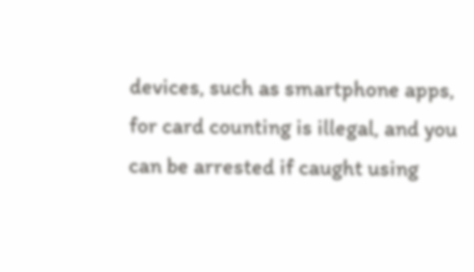devices, such as smartphone apps, for card counting is illegal, and you can be arrested if caught using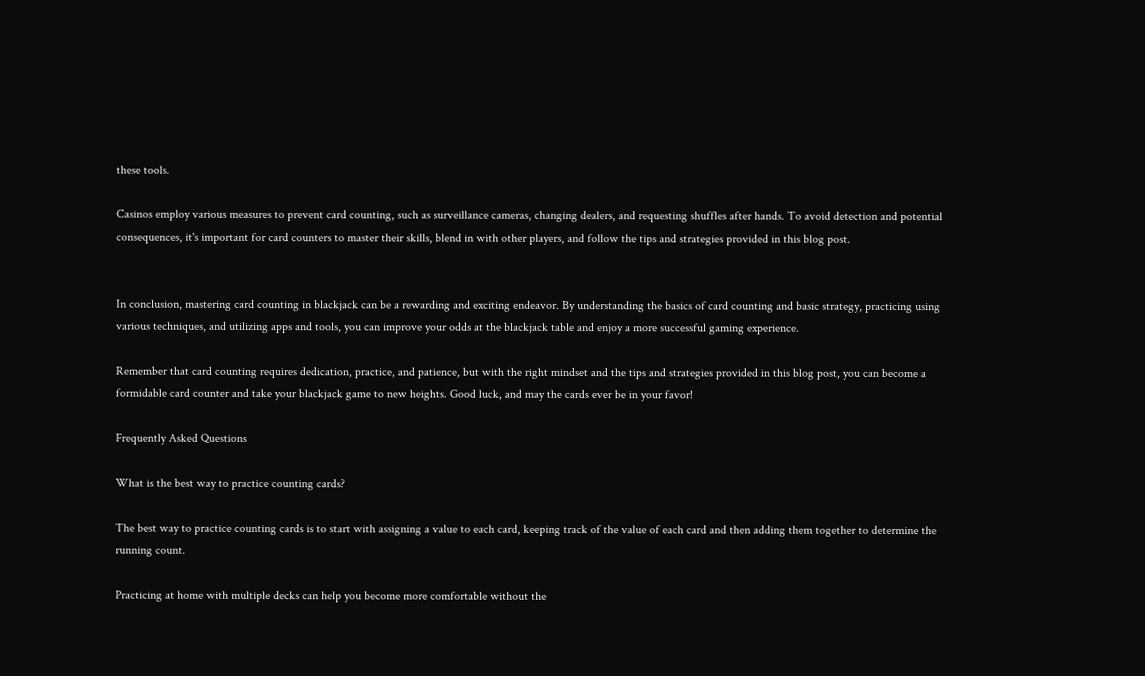these tools.

Casinos employ various measures to prevent card counting, such as surveillance cameras, changing dealers, and requesting shuffles after hands. To avoid detection and potential consequences, it's important for card counters to master their skills, blend in with other players, and follow the tips and strategies provided in this blog post.


In conclusion, mastering card counting in blackjack can be a rewarding and exciting endeavor. By understanding the basics of card counting and basic strategy, practicing using various techniques, and utilizing apps and tools, you can improve your odds at the blackjack table and enjoy a more successful gaming experience.

Remember that card counting requires dedication, practice, and patience, but with the right mindset and the tips and strategies provided in this blog post, you can become a formidable card counter and take your blackjack game to new heights. Good luck, and may the cards ever be in your favor!

Frequently Asked Questions

What is the best way to practice counting cards?

The best way to practice counting cards is to start with assigning a value to each card, keeping track of the value of each card and then adding them together to determine the running count.

Practicing at home with multiple decks can help you become more comfortable without the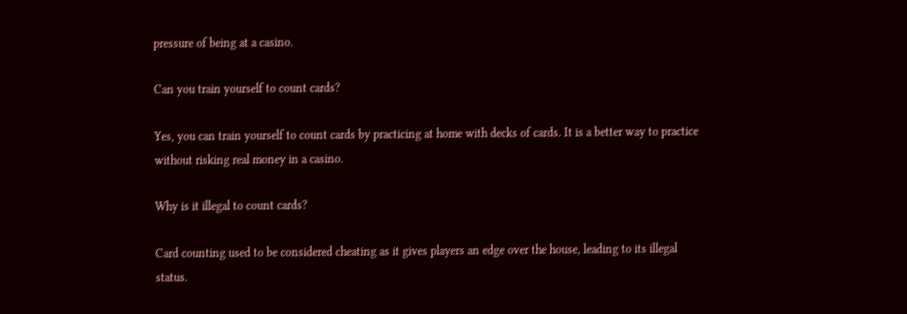pressure of being at a casino.

Can you train yourself to count cards?

Yes, you can train yourself to count cards by practicing at home with decks of cards. It is a better way to practice without risking real money in a casino.

Why is it illegal to count cards?

Card counting used to be considered cheating as it gives players an edge over the house, leading to its illegal status.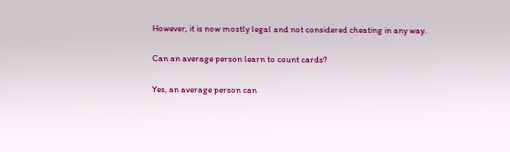However, it is now mostly legal and not considered cheating in any way.

Can an average person learn to count cards?

Yes, an average person can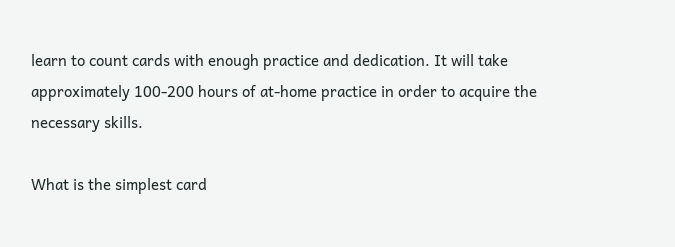learn to count cards with enough practice and dedication. It will take approximately 100-200 hours of at-home practice in order to acquire the necessary skills.

What is the simplest card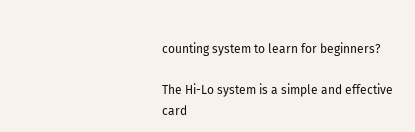counting system to learn for beginners?

The Hi-Lo system is a simple and effective card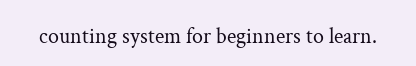counting system for beginners to learn.